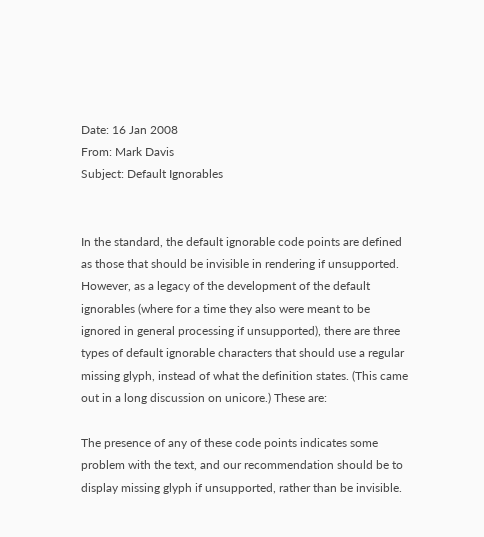Date: 16 Jan 2008
From: Mark Davis
Subject: Default Ignorables


In the standard, the default ignorable code points are defined as those that should be invisible in rendering if unsupported. However, as a legacy of the development of the default ignorables (where for a time they also were meant to be ignored in general processing if unsupported), there are three types of default ignorable characters that should use a regular missing glyph, instead of what the definition states. (This came out in a long discussion on unicore.) These are:

The presence of any of these code points indicates some problem with the text, and our recommendation should be to display missing glyph if unsupported, rather than be invisible.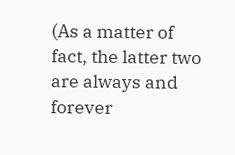(As a matter of fact, the latter two are always and forever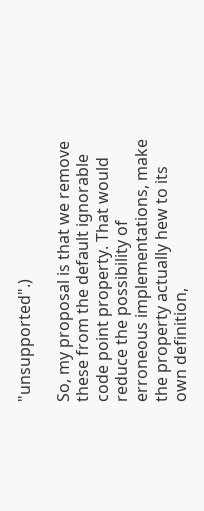"unsupported".)

So, my proposal is that we remove these from the default ignorable code point property. That would reduce the possibility of erroneous implementations, make the property actually hew to its own definition,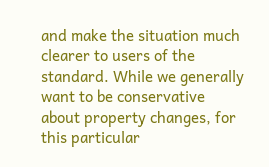and make the situation much clearer to users of the standard. While we generally want to be conservative about property changes, for this particular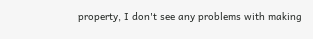property, I don't see any problems with making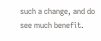such a change, and do see much benefit.